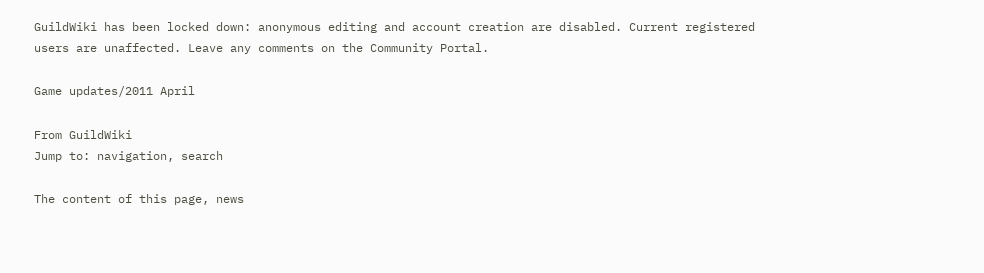GuildWiki has been locked down: anonymous editing and account creation are disabled. Current registered users are unaffected. Leave any comments on the Community Portal.

Game updates/2011 April

From GuildWiki
Jump to: navigation, search

The content of this page, news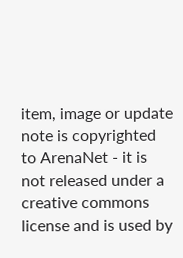item, image or update note is copyrighted to ArenaNet - it is not released under a creative commons license and is used by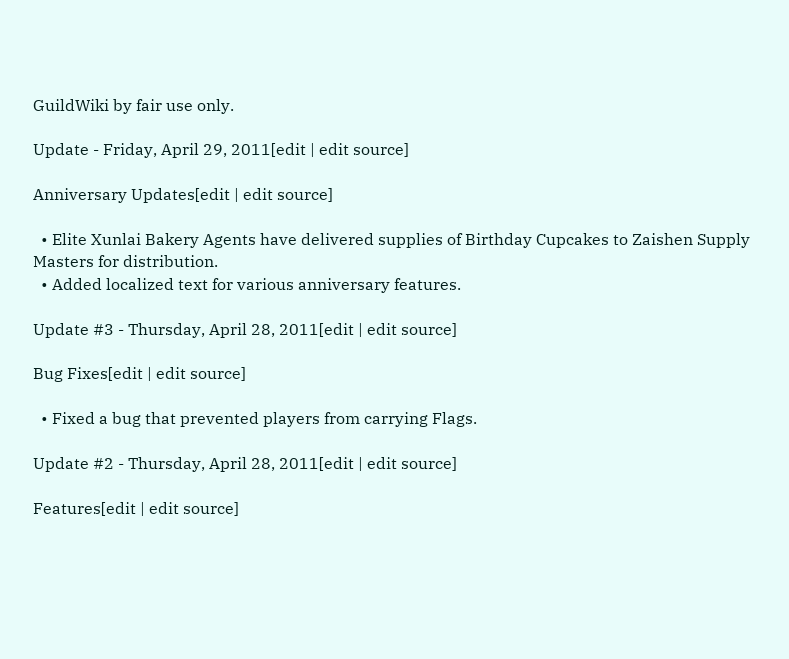GuildWiki by fair use only.

Update - Friday, April 29, 2011[edit | edit source]

Anniversary Updates[edit | edit source]

  • Elite Xunlai Bakery Agents have delivered supplies of Birthday Cupcakes to Zaishen Supply Masters for distribution.
  • Added localized text for various anniversary features.

Update #3 - Thursday, April 28, 2011[edit | edit source]

Bug Fixes[edit | edit source]

  • Fixed a bug that prevented players from carrying Flags.

Update #2 - Thursday, April 28, 2011[edit | edit source]

Features[edit | edit source]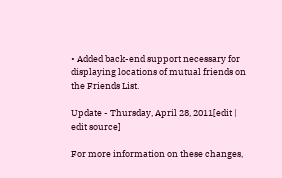• Added back-end support necessary for displaying locations of mutual friends on the Friends List.

Update - Thursday, April 28, 2011[edit | edit source]

For more information on these changes,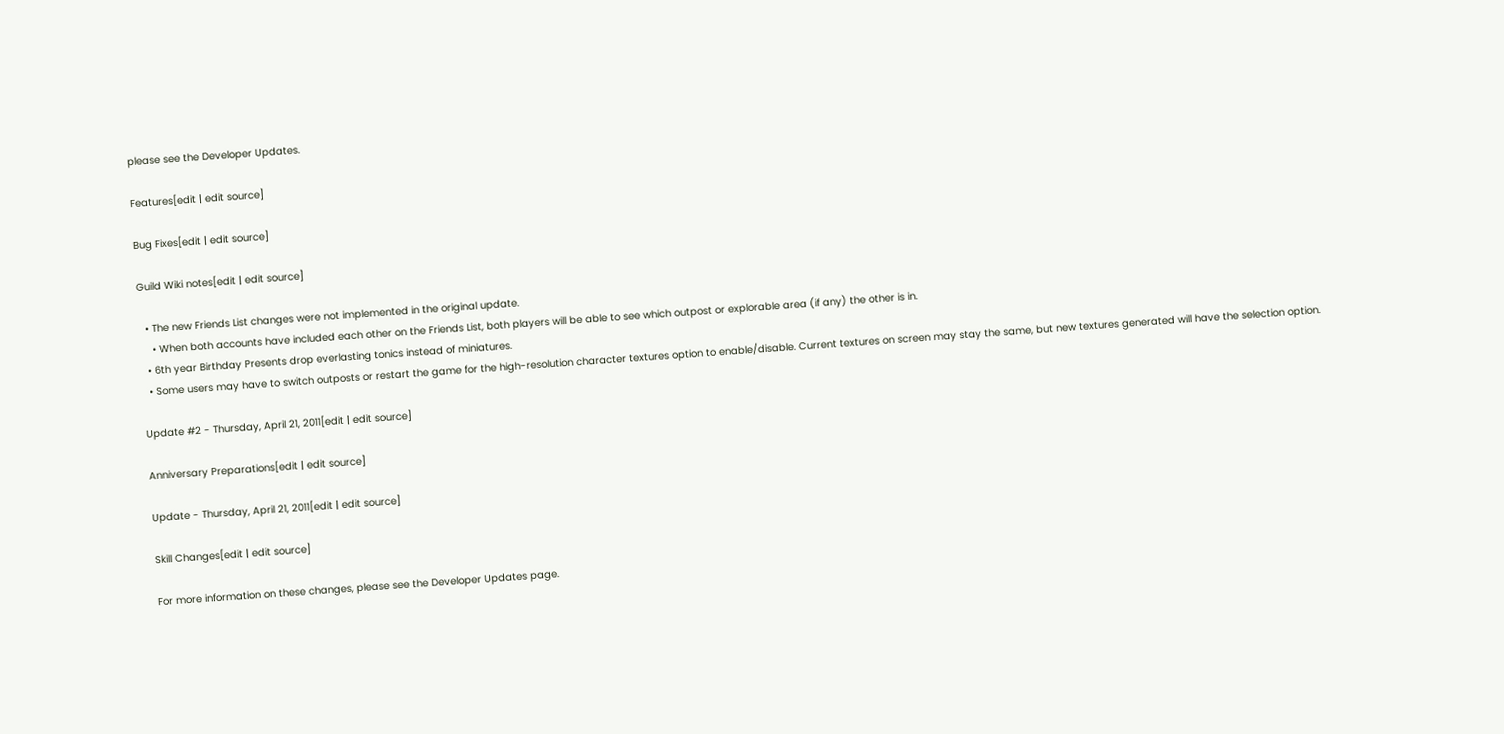please see the Developer Updates.

Features[edit | edit source]

Bug Fixes[edit | edit source]

Guild Wiki notes[edit | edit source]

  • The new Friends List changes were not implemented in the original update.
    • When both accounts have included each other on the Friends List, both players will be able to see which outpost or explorable area (if any) the other is in.
  • 6th year Birthday Presents drop everlasting tonics instead of miniatures.
  • Some users may have to switch outposts or restart the game for the high-resolution character textures option to enable/disable. Current textures on screen may stay the same, but new textures generated will have the selection option.

Update #2 - Thursday, April 21, 2011[edit | edit source]

Anniversary Preparations[edit | edit source]

Update - Thursday, April 21, 2011[edit | edit source]

Skill Changes[edit | edit source]

For more information on these changes, please see the Developer Updates page.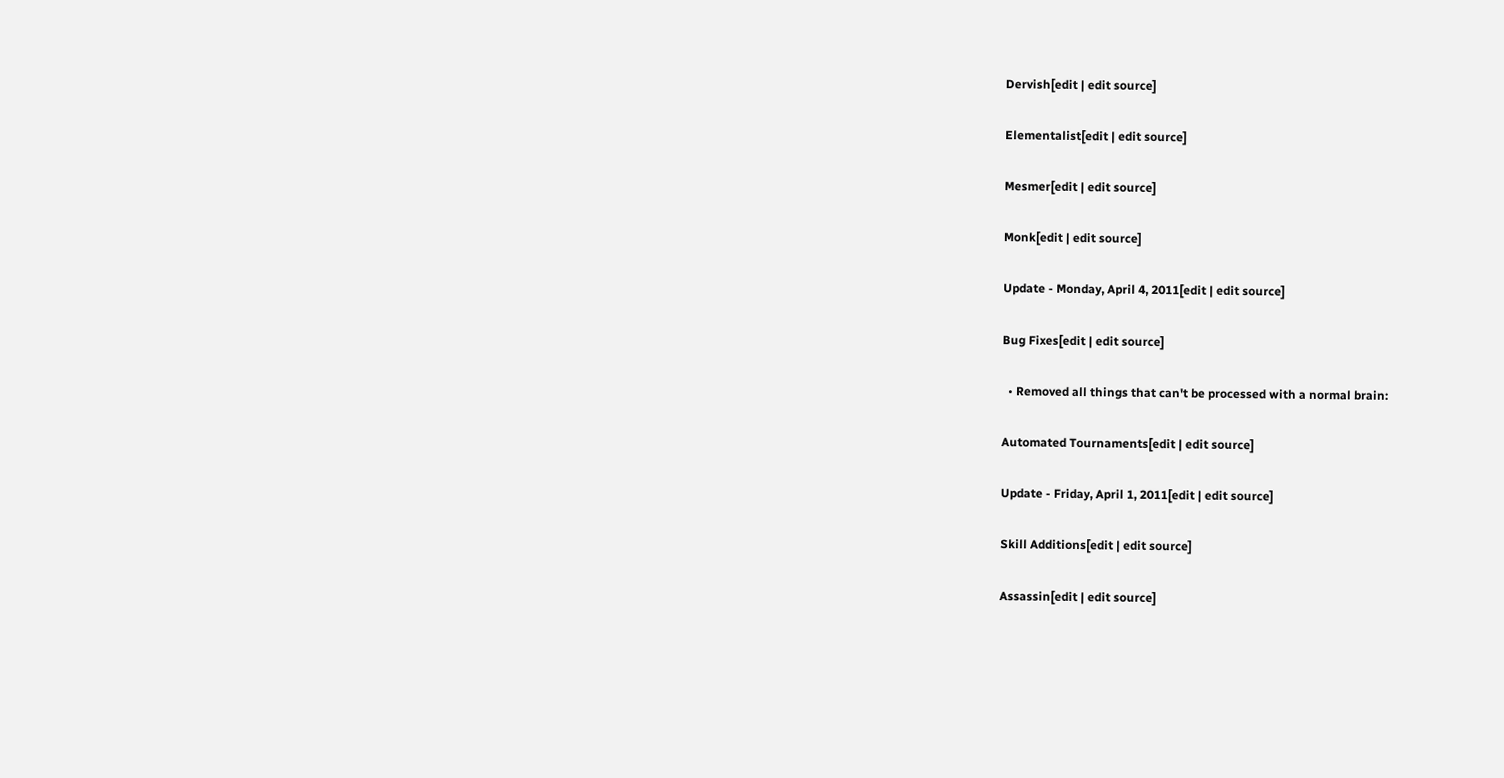Dervish[edit | edit source]

Elementalist[edit | edit source]

Mesmer[edit | edit source]

Monk[edit | edit source]

Update - Monday, April 4, 2011[edit | edit source]

Bug Fixes[edit | edit source]

  • Removed all things that can't be processed with a normal brain:

Automated Tournaments[edit | edit source]

Update - Friday, April 1, 2011[edit | edit source]

Skill Additions[edit | edit source]

Assassin[edit | edit source]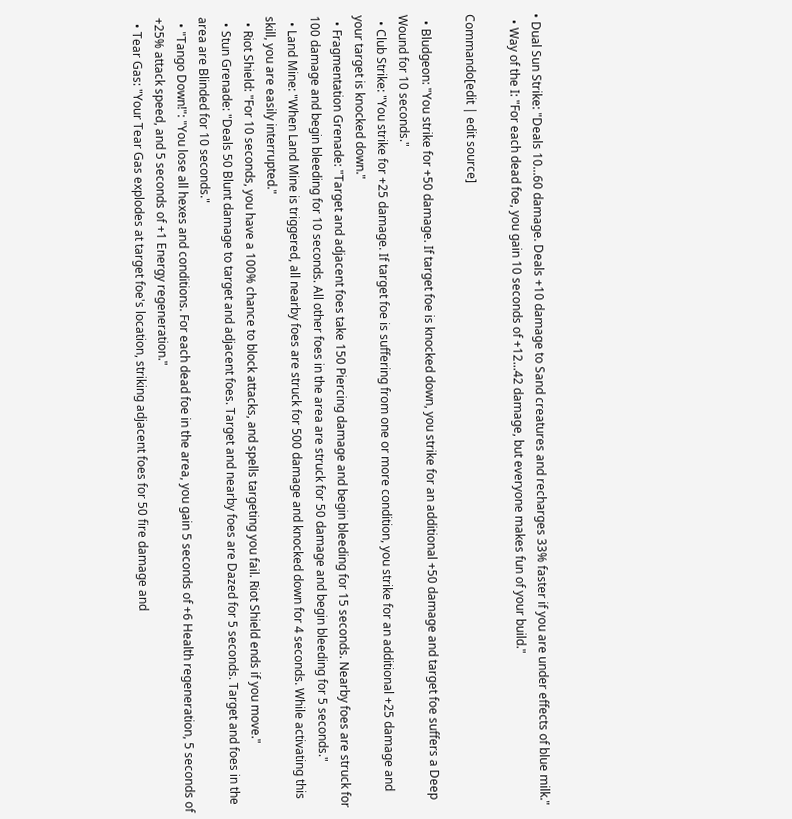• Dual Sun Strike: "Deals 10...60 damage. Deals +10 damage to Sand creatures and recharges 33% faster if you are under effects of blue milk."
  • Way of the I: "For each dead foe, you gain 10 seconds of +12...42 damage, but everyone makes fun of your build."

Commando[edit | edit source]

  • Bludgeon: "You strike for +50 damage. If target foe is knocked down, you strike for an additional +50 damage and target foe suffers a Deep Wound for 10 seconds."
  • Club Strike: "You strike for +25 damage. If target foe is suffering from one or more condition, you strike for an additional +25 damage and your target is knocked down."
  • Fragmentation Grenade: "Target and adjacent foes take 150 Piercing damage and begin bleeding for 15 seconds. Nearby foes are struck for 100 damage and begin bleeding for 10 seconds. All other foes in the area are struck for 50 damage and begin bleeding for 5 seconds."
  • Land Mine: "When Land Mine is triggered, all nearby foes are struck for 500 damage and knocked down for 4 seconds. While activating this skill, you are easily interrupted."
  • Riot Shield: "For 10 seconds, you have a 100% chance to block attacks, and spells targeting you fail. Riot Shield ends if you move."
  • Stun Grenade: "Deals 50 Blunt damage to target and adjacent foes. Target and nearby foes are Dazed for 5 seconds. Target and foes in the area are Blinded for 10 seconds."
  • "Tango Down!": "You lose all hexes and conditions. For each dead foe in the area, you gain 5 seconds of +6 Health regeneration, 5 seconds of +25% attack speed, and 5 seconds of +1 Energy regeneration."
  • Tear Gas: "Your Tear Gas explodes at target foe's location, striking adjacent foes for 50 fire damage and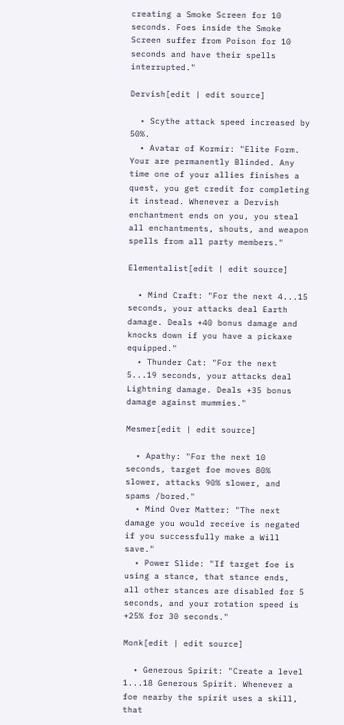creating a Smoke Screen for 10 seconds. Foes inside the Smoke Screen suffer from Poison for 10 seconds and have their spells interrupted."

Dervish[edit | edit source]

  • Scythe attack speed increased by 50%.
  • Avatar of Kormir: "Elite Form. Your are permanently Blinded. Any time one of your allies finishes a quest, you get credit for completing it instead. Whenever a Dervish enchantment ends on you, you steal all enchantments, shouts, and weapon spells from all party members."

Elementalist[edit | edit source]

  • Mind Craft: "For the next 4...15 seconds, your attacks deal Earth damage. Deals +40 bonus damage and knocks down if you have a pickaxe equipped."
  • Thunder Cat: "For the next 5...19 seconds, your attacks deal Lightning damage. Deals +35 bonus damage against mummies."

Mesmer[edit | edit source]

  • Apathy: "For the next 10 seconds, target foe moves 80% slower, attacks 90% slower, and spams /bored."
  • Mind Over Matter: "The next damage you would receive is negated if you successfully make a Will save."
  • Power Slide: "If target foe is using a stance, that stance ends, all other stances are disabled for 5 seconds, and your rotation speed is +25% for 30 seconds."

Monk[edit | edit source]

  • Generous Spirit: "Create a level 1...18 Generous Spirit. Whenever a foe nearby the spirit uses a skill, that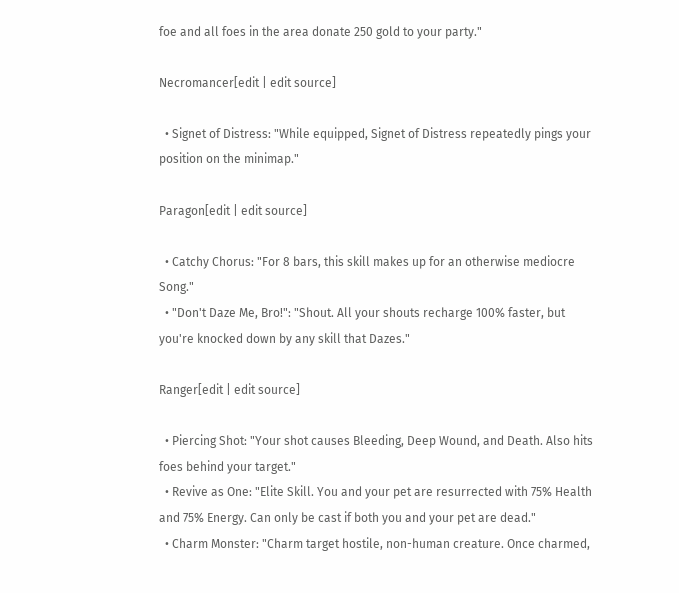foe and all foes in the area donate 250 gold to your party."

Necromancer[edit | edit source]

  • Signet of Distress: "While equipped, Signet of Distress repeatedly pings your position on the minimap."

Paragon[edit | edit source]

  • Catchy Chorus: "For 8 bars, this skill makes up for an otherwise mediocre Song."
  • "Don't Daze Me, Bro!": "Shout. All your shouts recharge 100% faster, but you're knocked down by any skill that Dazes."

Ranger[edit | edit source]

  • Piercing Shot: "Your shot causes Bleeding, Deep Wound, and Death. Also hits foes behind your target."
  • Revive as One: "Elite Skill. You and your pet are resurrected with 75% Health and 75% Energy. Can only be cast if both you and your pet are dead."
  • Charm Monster: "Charm target hostile, non-human creature. Once charmed,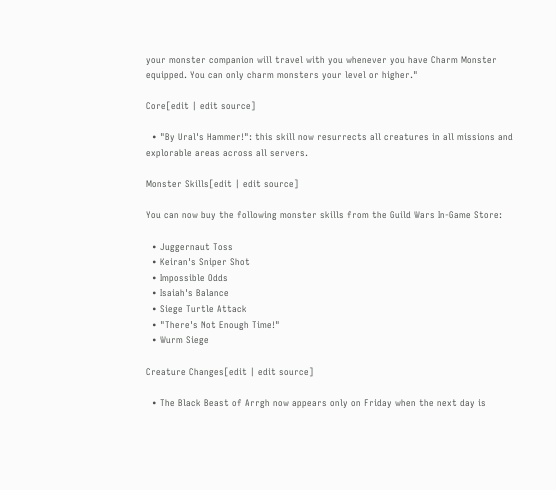your monster companion will travel with you whenever you have Charm Monster equipped. You can only charm monsters your level or higher."

Core[edit | edit source]

  • "By Ural's Hammer!": this skill now resurrects all creatures in all missions and explorable areas across all servers.

Monster Skills[edit | edit source]

You can now buy the following monster skills from the Guild Wars In-Game Store:

  • Juggernaut Toss
  • Keiran's Sniper Shot
  • Impossible Odds
  • Isaiah's Balance
  • Siege Turtle Attack
  • "There's Not Enough Time!"
  • Wurm Siege

Creature Changes[edit | edit source]

  • The Black Beast of Arrgh now appears only on Friday when the next day is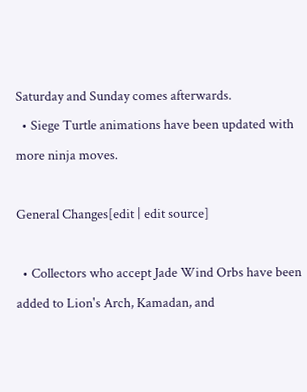Saturday and Sunday comes afterwards.
  • Siege Turtle animations have been updated with more ninja moves.

General Changes[edit | edit source]

  • Collectors who accept Jade Wind Orbs have been added to Lion's Arch, Kamadan, and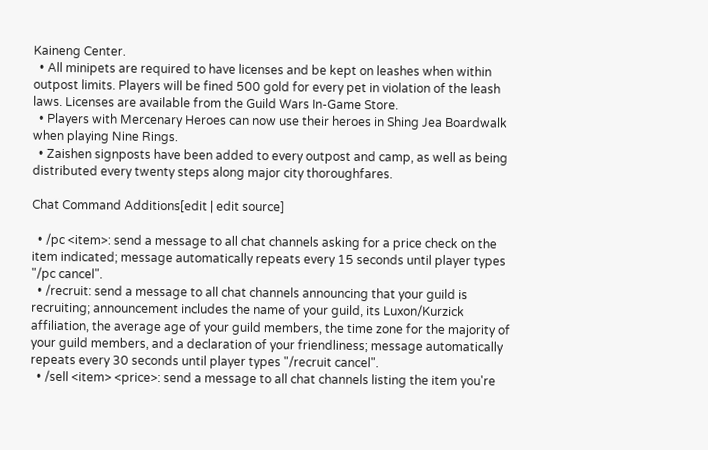Kaineng Center.
  • All minipets are required to have licenses and be kept on leashes when within outpost limits. Players will be fined 500 gold for every pet in violation of the leash laws. Licenses are available from the Guild Wars In-Game Store.
  • Players with Mercenary Heroes can now use their heroes in Shing Jea Boardwalk when playing Nine Rings.
  • Zaishen signposts have been added to every outpost and camp, as well as being distributed every twenty steps along major city thoroughfares.

Chat Command Additions[edit | edit source]

  • /pc <item>: send a message to all chat channels asking for a price check on the item indicated; message automatically repeats every 15 seconds until player types "/pc cancel".
  • /recruit: send a message to all chat channels announcing that your guild is recruiting; announcement includes the name of your guild, its Luxon/Kurzick affiliation, the average age of your guild members, the time zone for the majority of your guild members, and a declaration of your friendliness; message automatically repeats every 30 seconds until player types "/recruit cancel".
  • /sell <item> <price>: send a message to all chat channels listing the item you're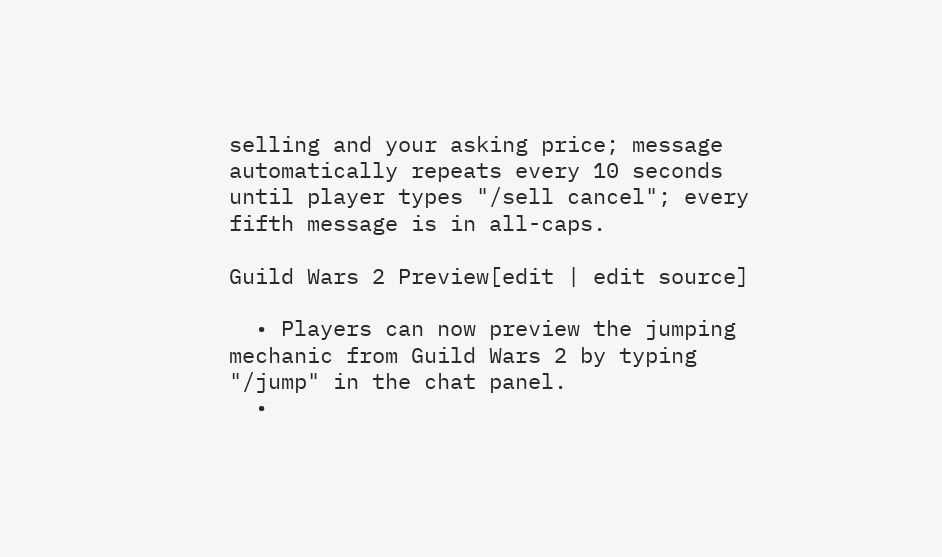selling and your asking price; message automatically repeats every 10 seconds until player types "/sell cancel"; every fifth message is in all-caps.

Guild Wars 2 Preview[edit | edit source]

  • Players can now preview the jumping mechanic from Guild Wars 2 by typing "/jump" in the chat panel.
  •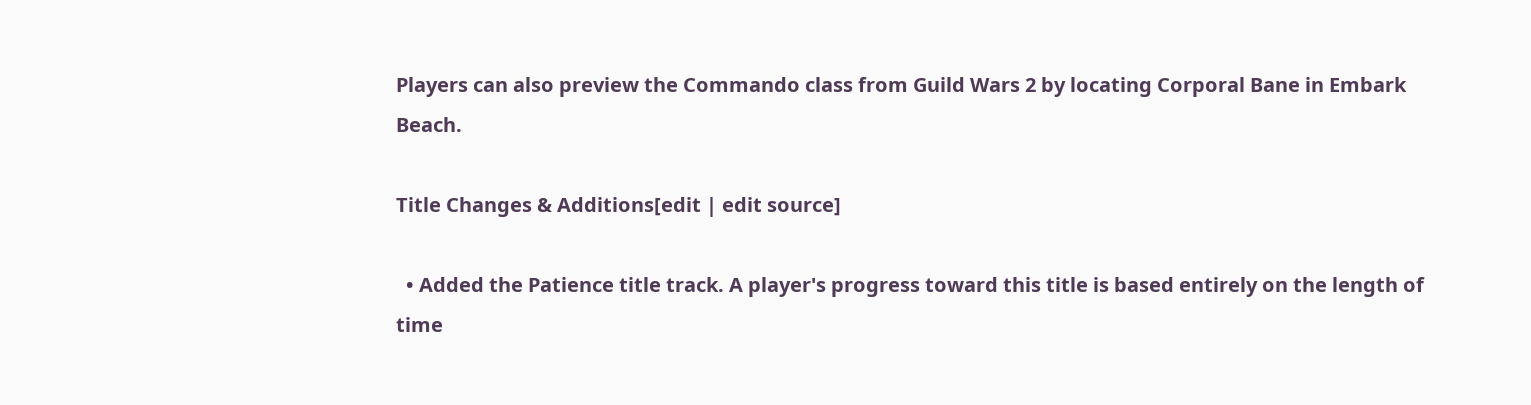Players can also preview the Commando class from Guild Wars 2 by locating Corporal Bane in Embark Beach.

Title Changes & Additions[edit | edit source]

  • Added the Patience title track. A player's progress toward this title is based entirely on the length of time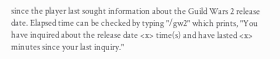since the player last sought information about the Guild Wars 2 release date. Elapsed time can be checked by typing "/gw2" which prints, "You have inquired about the release date <x> time(s) and have lasted <x> minutes since your last inquiry."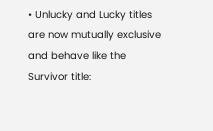• Unlucky and Lucky titles are now mutually exclusive and behave like the Survivor title: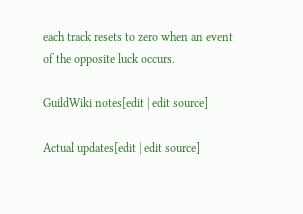each track resets to zero when an event of the opposite luck occurs.

GuildWiki notes[edit | edit source]

Actual updates[edit | edit source]